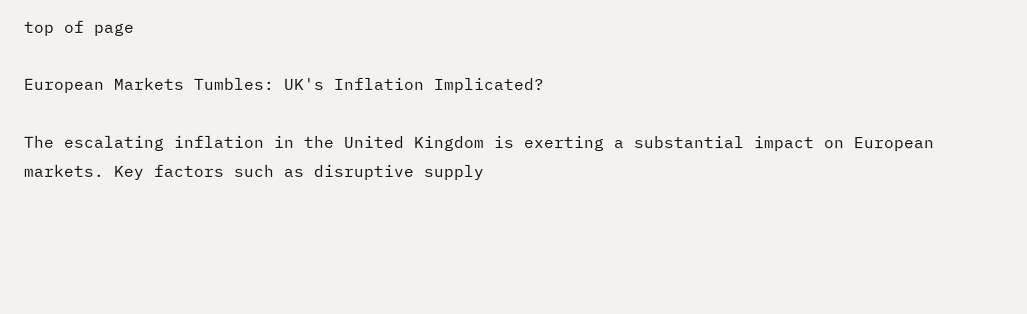top of page

European Markets Tumbles: UK's Inflation Implicated?

The escalating inflation in the United Kingdom is exerting a substantial impact on European markets. Key factors such as disruptive supply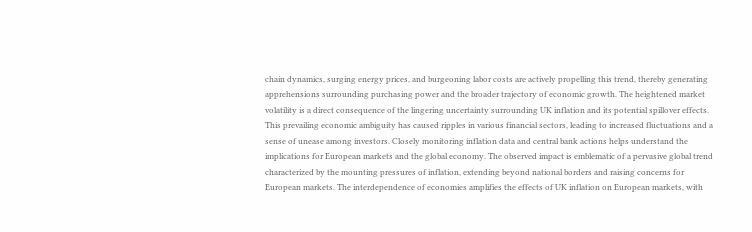chain dynamics, surging energy prices, and burgeoning labor costs are actively propelling this trend, thereby generating apprehensions surrounding purchasing power and the broader trajectory of economic growth. The heightened market volatility is a direct consequence of the lingering uncertainty surrounding UK inflation and its potential spillover effects. This prevailing economic ambiguity has caused ripples in various financial sectors, leading to increased fluctuations and a sense of unease among investors. Closely monitoring inflation data and central bank actions helps understand the implications for European markets and the global economy. The observed impact is emblematic of a pervasive global trend characterized by the mounting pressures of inflation, extending beyond national borders and raising concerns for European markets. The interdependence of economies amplifies the effects of UK inflation on European markets, with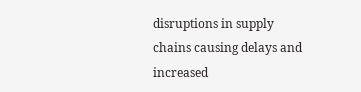disruptions in supply chains causing delays and increased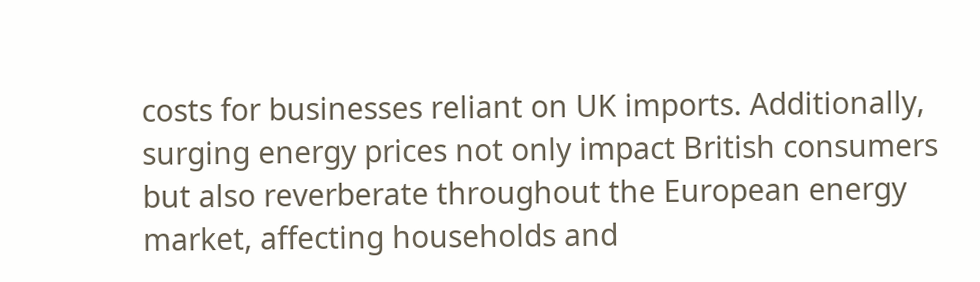costs for businesses reliant on UK imports. Additionally, surging energy prices not only impact British consumers but also reverberate throughout the European energy market, affecting households and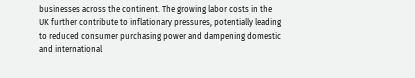businesses across the continent. The growing labor costs in the UK further contribute to inflationary pressures, potentially leading to reduced consumer purchasing power and dampening domestic and international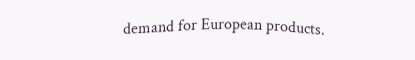demand for European products.